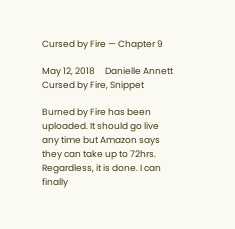Cursed by Fire — Chapter 9

May 12, 2018     Danielle Annett     Cursed by Fire, Snippet

Burned by Fire has been uploaded. It should go live any time but Amazon says they can take up to 72hrs. Regardless, it is done. I can finally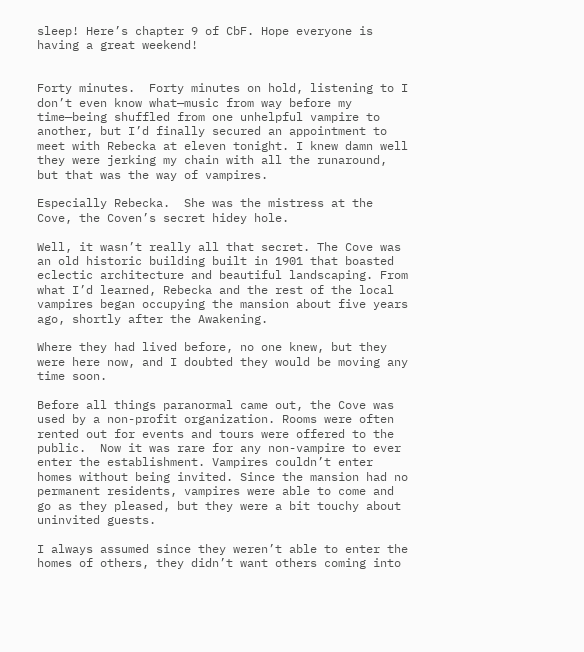sleep! Here’s chapter 9 of CbF. Hope everyone is having a great weekend!


Forty minutes.  Forty minutes on hold, listening to I don’t even know what—music from way before my time—being shuffled from one unhelpful vampire to another, but I’d finally secured an appointment to meet with Rebecka at eleven tonight. I knew damn well they were jerking my chain with all the runaround, but that was the way of vampires.

Especially Rebecka.  She was the mistress at the Cove, the Coven’s secret hidey hole.

Well, it wasn’t really all that secret. The Cove was an old historic building built in 1901 that boasted eclectic architecture and beautiful landscaping. From what I’d learned, Rebecka and the rest of the local vampires began occupying the mansion about five years ago, shortly after the Awakening.

Where they had lived before, no one knew, but they were here now, and I doubted they would be moving any time soon.

Before all things paranormal came out, the Cove was used by a non-profit organization. Rooms were often rented out for events and tours were offered to the public.  Now it was rare for any non-vampire to ever enter the establishment. Vampires couldn’t enter homes without being invited. Since the mansion had no permanent residents, vampires were able to come and go as they pleased, but they were a bit touchy about uninvited guests.

I always assumed since they weren’t able to enter the homes of others, they didn’t want others coming into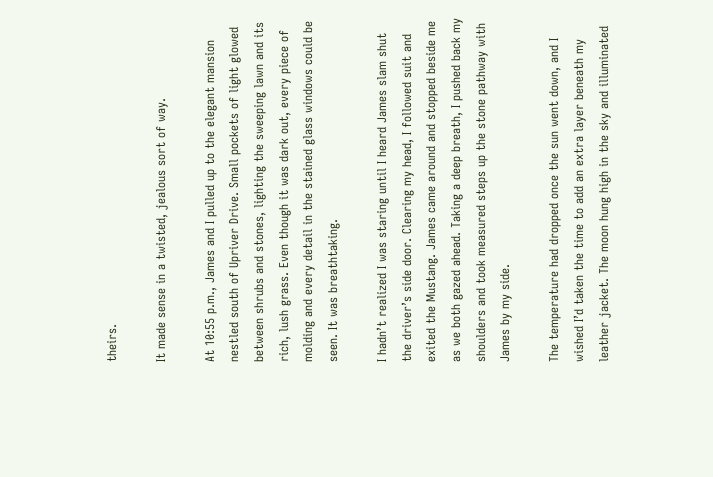theirs.

It made sense in a twisted, jealous sort of way.

At 10:55 p.m., James and I pulled up to the elegant mansion nestled south of Upriver Drive. Small pockets of light glowed between shrubs and stones, lighting the sweeping lawn and its rich, lush grass. Even though it was dark out, every piece of molding and every detail in the stained glass windows could be seen. It was breathtaking.

I hadn’t realized I was staring until I heard James slam shut the driver’s side door. Clearing my head, I followed suit and exited the Mustang. James came around and stopped beside me as we both gazed ahead. Taking a deep breath, I pushed back my shoulders and took measured steps up the stone pathway with James by my side.

The temperature had dropped once the sun went down, and I wished I’d taken the time to add an extra layer beneath my leather jacket. The moon hung high in the sky and illuminated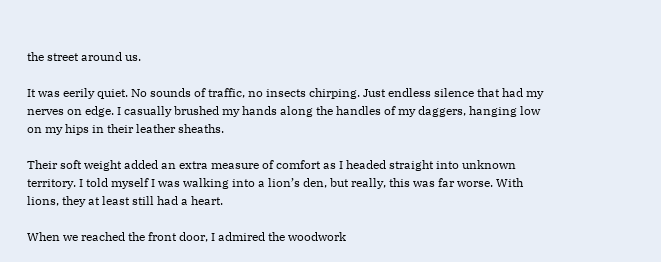the street around us.

It was eerily quiet. No sounds of traffic, no insects chirping. Just endless silence that had my nerves on edge. I casually brushed my hands along the handles of my daggers, hanging low on my hips in their leather sheaths.

Their soft weight added an extra measure of comfort as I headed straight into unknown territory. I told myself I was walking into a lion’s den, but really, this was far worse. With lions, they at least still had a heart.

When we reached the front door, I admired the woodwork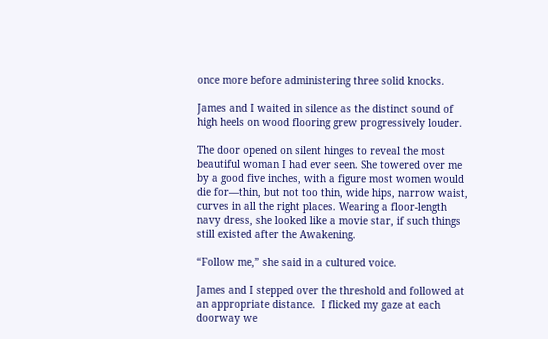once more before administering three solid knocks.

James and I waited in silence as the distinct sound of high heels on wood flooring grew progressively louder.

The door opened on silent hinges to reveal the most beautiful woman I had ever seen. She towered over me by a good five inches, with a figure most women would die for––thin, but not too thin, wide hips, narrow waist, curves in all the right places. Wearing a floor-length navy dress, she looked like a movie star, if such things still existed after the Awakening.

“Follow me,” she said in a cultured voice.

James and I stepped over the threshold and followed at an appropriate distance.  I flicked my gaze at each doorway we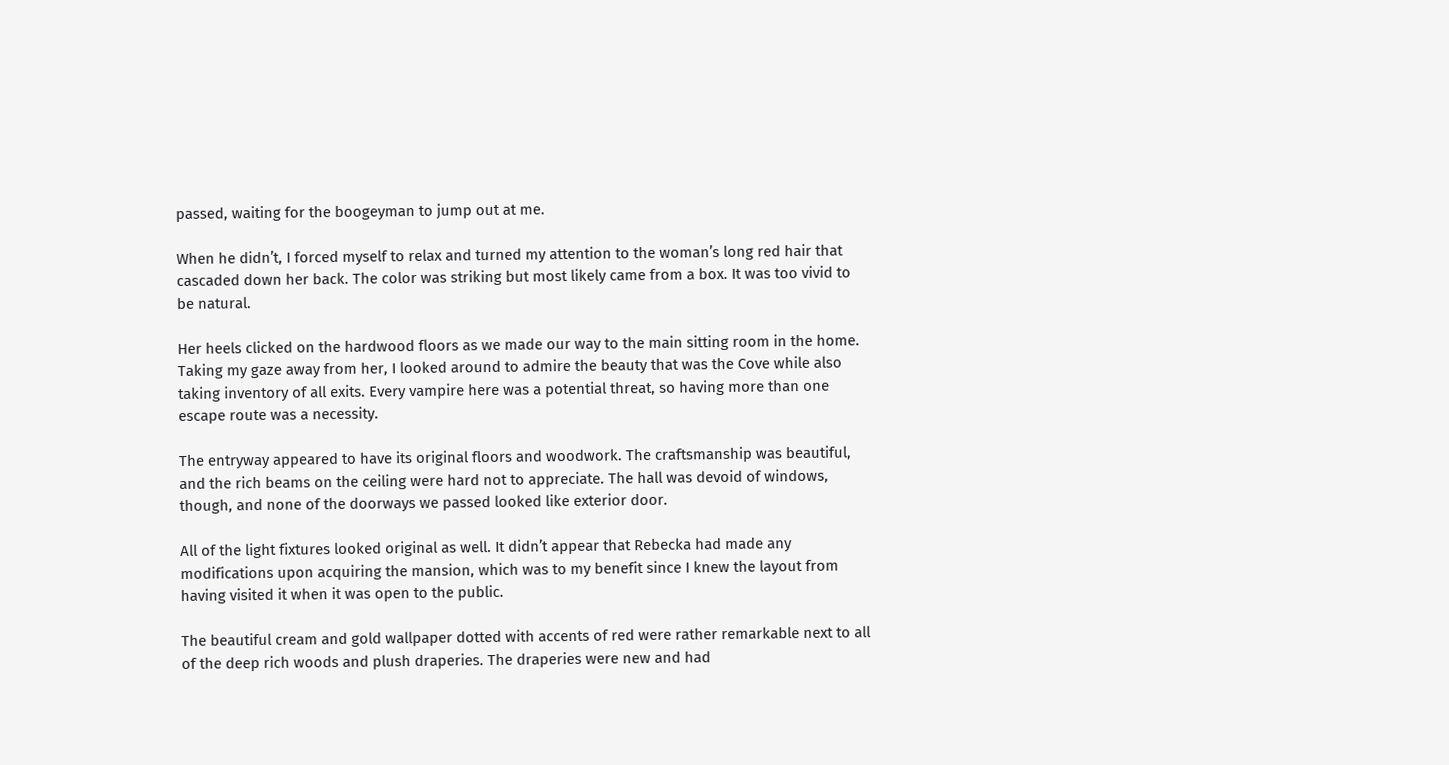passed, waiting for the boogeyman to jump out at me.

When he didn’t, I forced myself to relax and turned my attention to the woman’s long red hair that cascaded down her back. The color was striking but most likely came from a box. It was too vivid to be natural.

Her heels clicked on the hardwood floors as we made our way to the main sitting room in the home. Taking my gaze away from her, I looked around to admire the beauty that was the Cove while also taking inventory of all exits. Every vampire here was a potential threat, so having more than one escape route was a necessity.

The entryway appeared to have its original floors and woodwork. The craftsmanship was beautiful, and the rich beams on the ceiling were hard not to appreciate. The hall was devoid of windows, though, and none of the doorways we passed looked like exterior door.

All of the light fixtures looked original as well. It didn’t appear that Rebecka had made any modifications upon acquiring the mansion, which was to my benefit since I knew the layout from having visited it when it was open to the public.

The beautiful cream and gold wallpaper dotted with accents of red were rather remarkable next to all of the deep rich woods and plush draperies. The draperies were new and had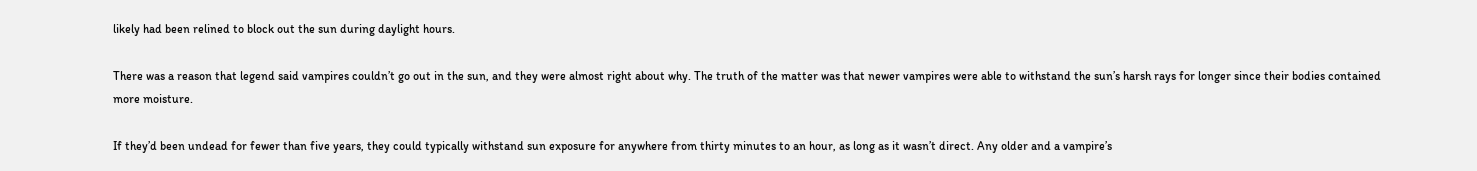likely had been relined to block out the sun during daylight hours.

There was a reason that legend said vampires couldn’t go out in the sun, and they were almost right about why. The truth of the matter was that newer vampires were able to withstand the sun’s harsh rays for longer since their bodies contained more moisture.

If they’d been undead for fewer than five years, they could typically withstand sun exposure for anywhere from thirty minutes to an hour, as long as it wasn’t direct. Any older and a vampire’s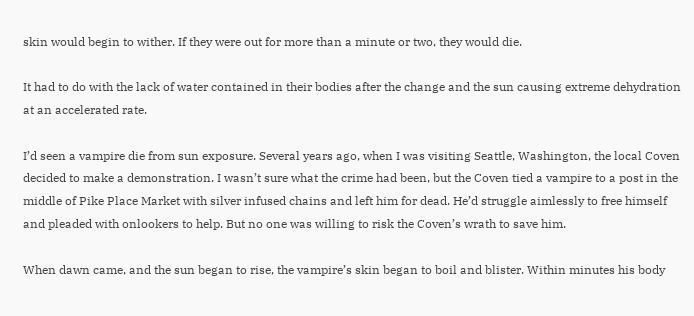skin would begin to wither. If they were out for more than a minute or two, they would die.

It had to do with the lack of water contained in their bodies after the change and the sun causing extreme dehydration at an accelerated rate.

I’d seen a vampire die from sun exposure. Several years ago, when I was visiting Seattle, Washington, the local Coven decided to make a demonstration. I wasn’t sure what the crime had been, but the Coven tied a vampire to a post in the middle of Pike Place Market with silver infused chains and left him for dead. He’d struggle aimlessly to free himself and pleaded with onlookers to help. But no one was willing to risk the Coven’s wrath to save him.

When dawn came, and the sun began to rise, the vampire’s skin began to boil and blister. Within minutes his body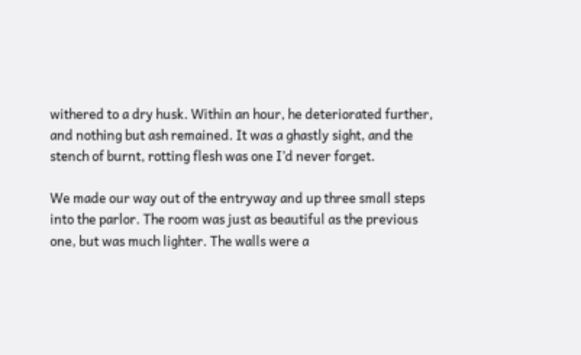withered to a dry husk. Within an hour, he deteriorated further, and nothing but ash remained. It was a ghastly sight, and the stench of burnt, rotting flesh was one I’d never forget.

We made our way out of the entryway and up three small steps into the parlor. The room was just as beautiful as the previous one, but was much lighter. The walls were a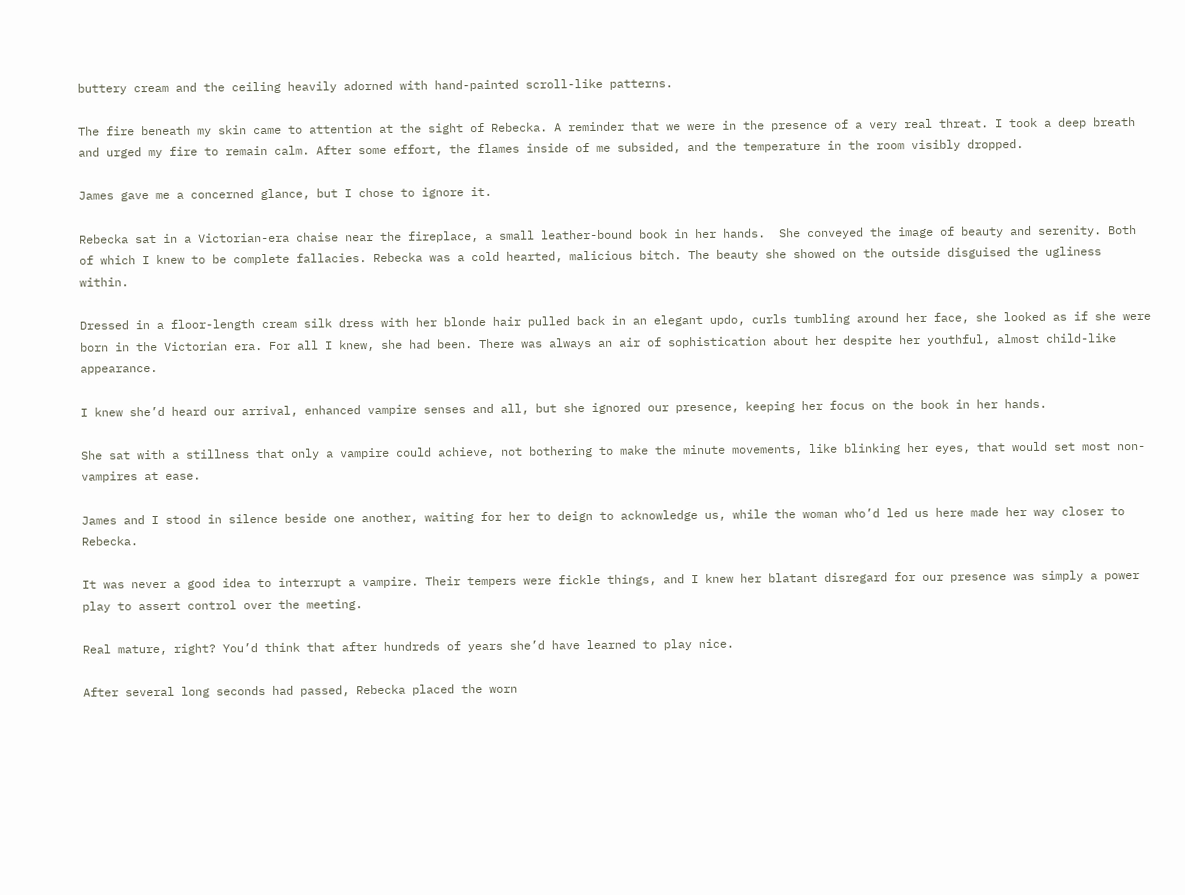buttery cream and the ceiling heavily adorned with hand-painted scroll-like patterns.

The fire beneath my skin came to attention at the sight of Rebecka. A reminder that we were in the presence of a very real threat. I took a deep breath and urged my fire to remain calm. After some effort, the flames inside of me subsided, and the temperature in the room visibly dropped.

James gave me a concerned glance, but I chose to ignore it.

Rebecka sat in a Victorian-era chaise near the fireplace, a small leather-bound book in her hands.  She conveyed the image of beauty and serenity. Both of which I knew to be complete fallacies. Rebecka was a cold hearted, malicious bitch. The beauty she showed on the outside disguised the ugliness within.

Dressed in a floor-length cream silk dress with her blonde hair pulled back in an elegant updo, curls tumbling around her face, she looked as if she were born in the Victorian era. For all I knew, she had been. There was always an air of sophistication about her despite her youthful, almost child-like appearance.

I knew she’d heard our arrival, enhanced vampire senses and all, but she ignored our presence, keeping her focus on the book in her hands.

She sat with a stillness that only a vampire could achieve, not bothering to make the minute movements, like blinking her eyes, that would set most non-vampires at ease.

James and I stood in silence beside one another, waiting for her to deign to acknowledge us, while the woman who’d led us here made her way closer to Rebecka.

It was never a good idea to interrupt a vampire. Their tempers were fickle things, and I knew her blatant disregard for our presence was simply a power play to assert control over the meeting.

Real mature, right? You’d think that after hundreds of years she’d have learned to play nice.

After several long seconds had passed, Rebecka placed the worn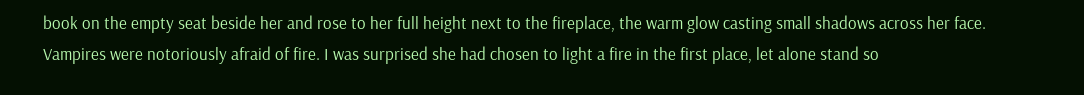book on the empty seat beside her and rose to her full height next to the fireplace, the warm glow casting small shadows across her face. Vampires were notoriously afraid of fire. I was surprised she had chosen to light a fire in the first place, let alone stand so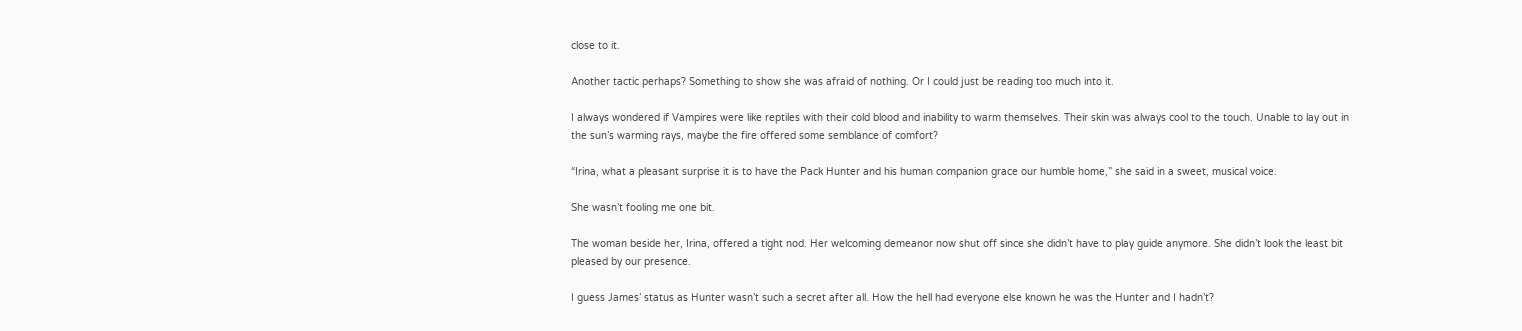close to it.

Another tactic perhaps? Something to show she was afraid of nothing. Or I could just be reading too much into it.

I always wondered if Vampires were like reptiles with their cold blood and inability to warm themselves. Their skin was always cool to the touch. Unable to lay out in the sun’s warming rays, maybe the fire offered some semblance of comfort?

“Irina, what a pleasant surprise it is to have the Pack Hunter and his human companion grace our humble home,” she said in a sweet, musical voice.

She wasn’t fooling me one bit.

The woman beside her, Irina, offered a tight nod. Her welcoming demeanor now shut off since she didn’t have to play guide anymore. She didn’t look the least bit pleased by our presence.

I guess James’ status as Hunter wasn’t such a secret after all. How the hell had everyone else known he was the Hunter and I hadn’t?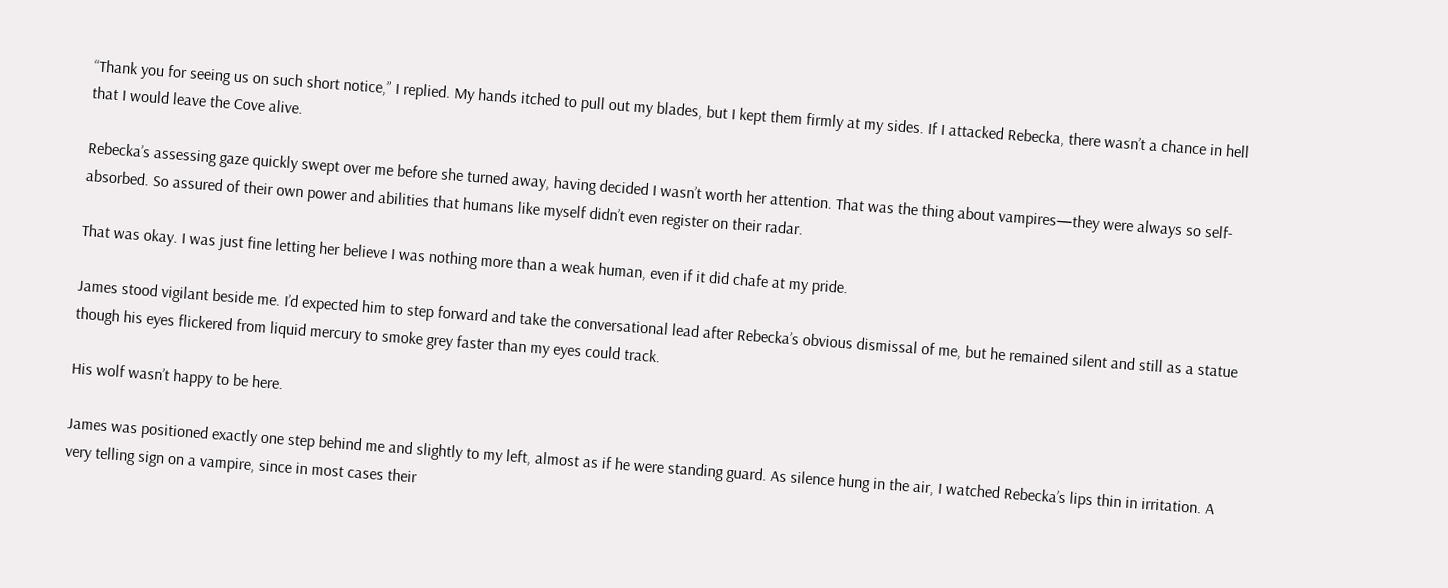“Thank you for seeing us on such short notice,” I replied. My hands itched to pull out my blades, but I kept them firmly at my sides. If I attacked Rebecka, there wasn’t a chance in hell that I would leave the Cove alive.

Rebecka’s assessing gaze quickly swept over me before she turned away, having decided I wasn’t worth her attention. That was the thing about vampires—they were always so self-absorbed. So assured of their own power and abilities that humans like myself didn’t even register on their radar.

That was okay. I was just fine letting her believe I was nothing more than a weak human, even if it did chafe at my pride.

James stood vigilant beside me. I’d expected him to step forward and take the conversational lead after Rebecka’s obvious dismissal of me, but he remained silent and still as a statue though his eyes flickered from liquid mercury to smoke grey faster than my eyes could track.

His wolf wasn’t happy to be here.

James was positioned exactly one step behind me and slightly to my left, almost as if he were standing guard. As silence hung in the air, I watched Rebecka’s lips thin in irritation. A very telling sign on a vampire, since in most cases their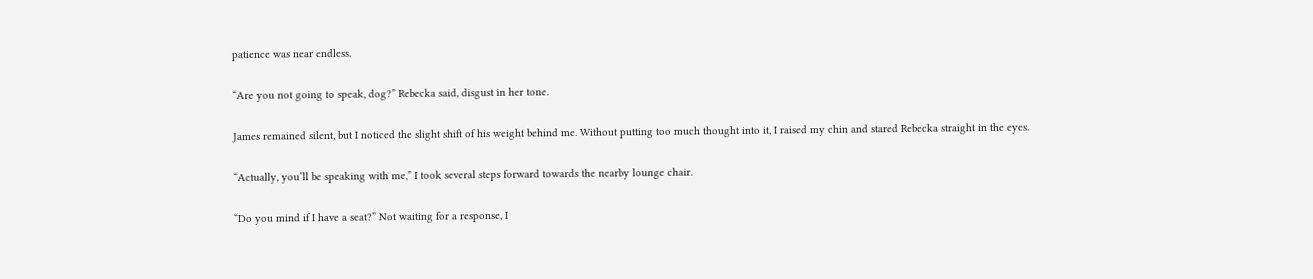patience was near endless.

“Are you not going to speak, dog?” Rebecka said, disgust in her tone.

James remained silent, but I noticed the slight shift of his weight behind me. Without putting too much thought into it, I raised my chin and stared Rebecka straight in the eyes.

“Actually, you’ll be speaking with me,” I took several steps forward towards the nearby lounge chair.

“Do you mind if I have a seat?” Not waiting for a response, I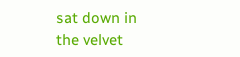sat down in the velvet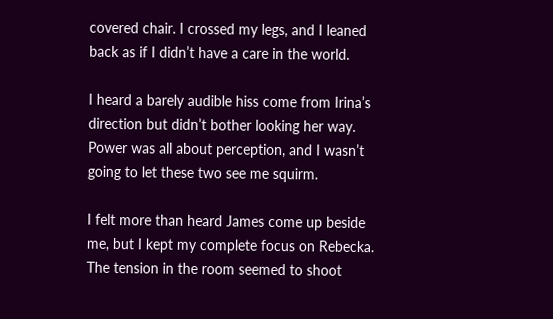covered chair. I crossed my legs, and I leaned back as if I didn’t have a care in the world.

I heard a barely audible hiss come from Irina’s direction but didn’t bother looking her way. Power was all about perception, and I wasn’t going to let these two see me squirm.

I felt more than heard James come up beside me, but I kept my complete focus on Rebecka. The tension in the room seemed to shoot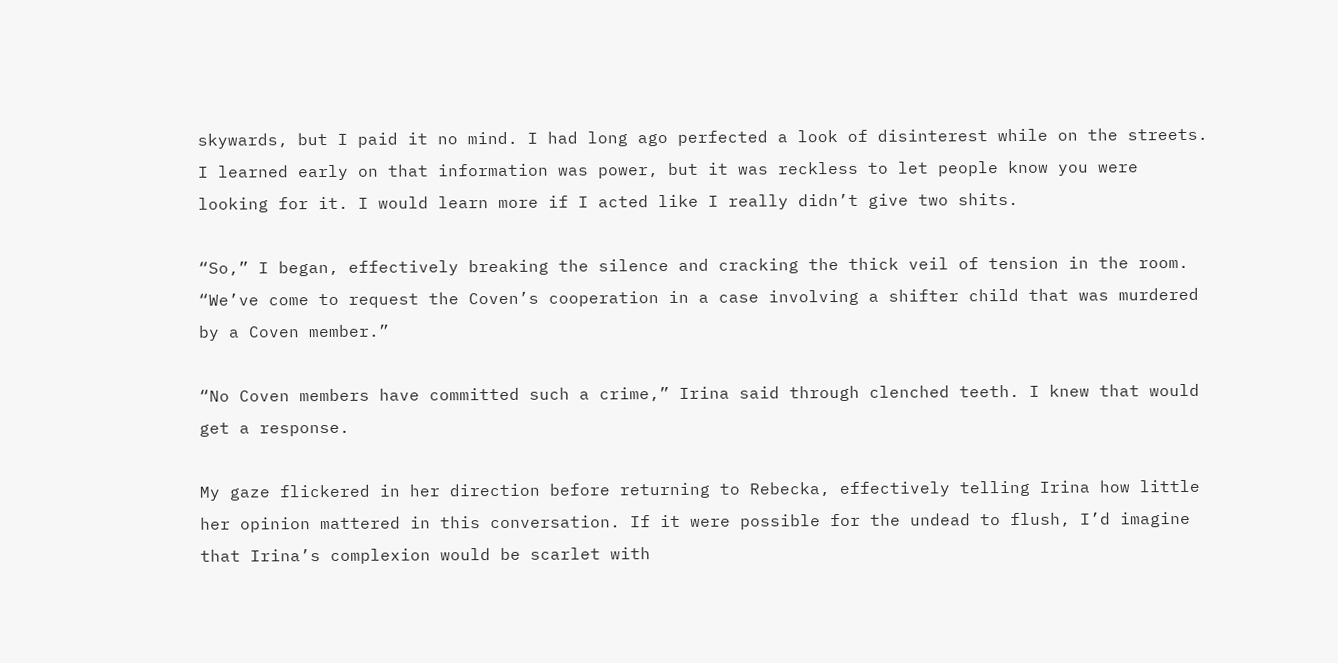skywards, but I paid it no mind. I had long ago perfected a look of disinterest while on the streets. I learned early on that information was power, but it was reckless to let people know you were looking for it. I would learn more if I acted like I really didn’t give two shits.

“So,” I began, effectively breaking the silence and cracking the thick veil of tension in the room. “We’ve come to request the Coven’s cooperation in a case involving a shifter child that was murdered by a Coven member.”

“No Coven members have committed such a crime,” Irina said through clenched teeth. I knew that would get a response.

My gaze flickered in her direction before returning to Rebecka, effectively telling Irina how little her opinion mattered in this conversation. If it were possible for the undead to flush, I’d imagine that Irina’s complexion would be scarlet with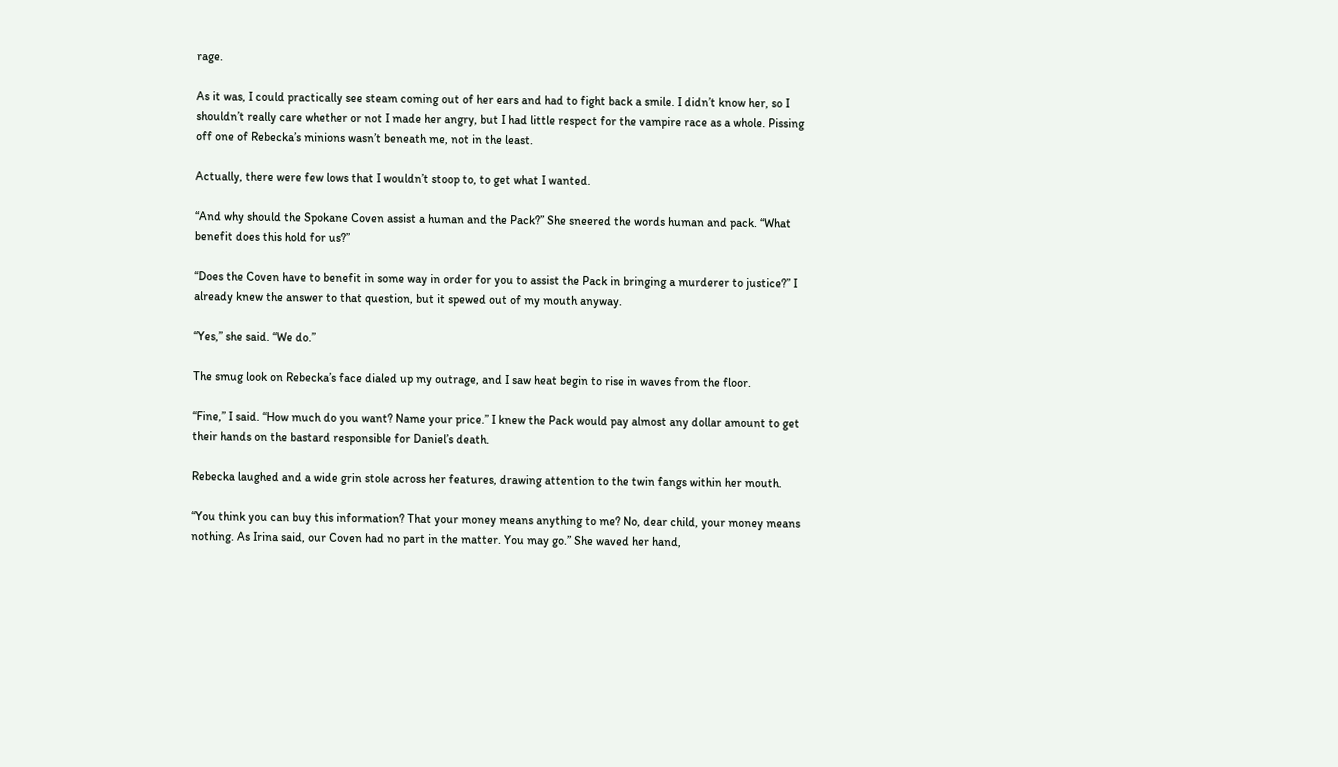rage.

As it was, I could practically see steam coming out of her ears and had to fight back a smile. I didn’t know her, so I shouldn’t really care whether or not I made her angry, but I had little respect for the vampire race as a whole. Pissing off one of Rebecka’s minions wasn’t beneath me, not in the least.

Actually, there were few lows that I wouldn’t stoop to, to get what I wanted.

“And why should the Spokane Coven assist a human and the Pack?” She sneered the words human and pack. “What benefit does this hold for us?”

“Does the Coven have to benefit in some way in order for you to assist the Pack in bringing a murderer to justice?” I already knew the answer to that question, but it spewed out of my mouth anyway.

“Yes,” she said. “We do.”

The smug look on Rebecka’s face dialed up my outrage, and I saw heat begin to rise in waves from the floor.

“Fine,” I said. “How much do you want? Name your price.” I knew the Pack would pay almost any dollar amount to get their hands on the bastard responsible for Daniel’s death.

Rebecka laughed and a wide grin stole across her features, drawing attention to the twin fangs within her mouth.

“You think you can buy this information? That your money means anything to me? No, dear child, your money means nothing. As Irina said, our Coven had no part in the matter. You may go.” She waved her hand,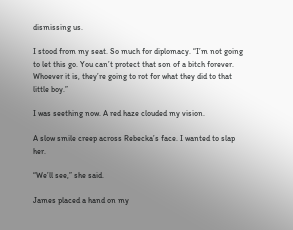dismissing us.

I stood from my seat. So much for diplomacy. “I’m not going to let this go. You can’t protect that son of a bitch forever. Whoever it is, they’re going to rot for what they did to that little boy.”

I was seething now. A red haze clouded my vision.

A slow smile creep across Rebecka’s face. I wanted to slap her.

“We’ll see,” she said.

James placed a hand on my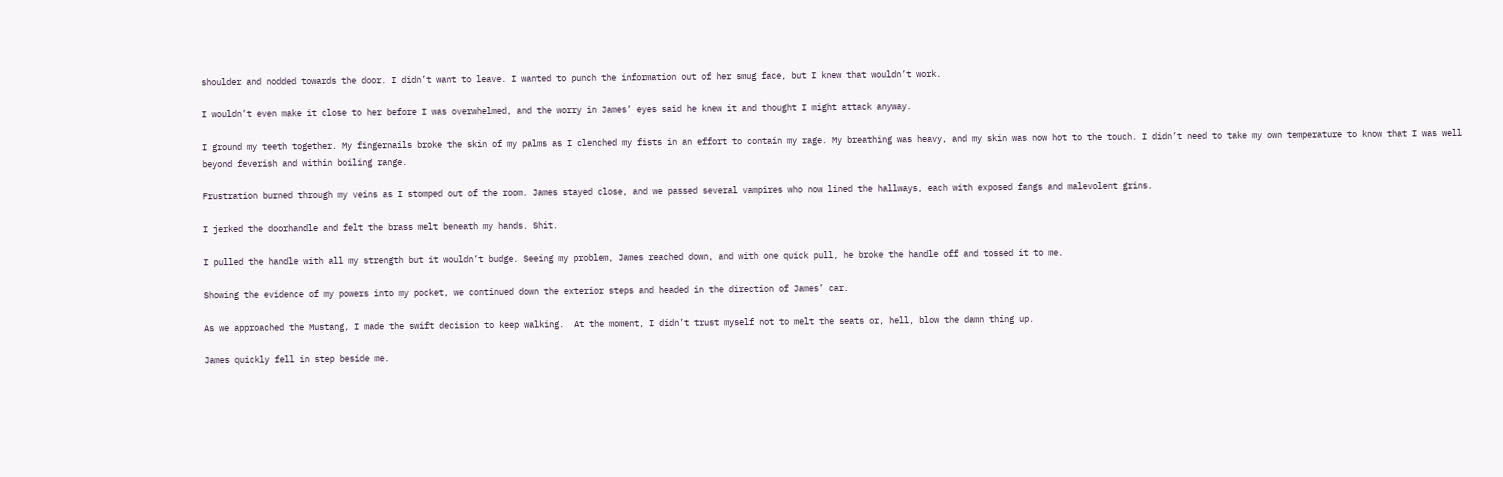shoulder and nodded towards the door. I didn’t want to leave. I wanted to punch the information out of her smug face, but I knew that wouldn’t work.

I wouldn’t even make it close to her before I was overwhelmed, and the worry in James’ eyes said he knew it and thought I might attack anyway.

I ground my teeth together. My fingernails broke the skin of my palms as I clenched my fists in an effort to contain my rage. My breathing was heavy, and my skin was now hot to the touch. I didn’t need to take my own temperature to know that I was well beyond feverish and within boiling range.

Frustration burned through my veins as I stomped out of the room. James stayed close, and we passed several vampires who now lined the hallways, each with exposed fangs and malevolent grins.

I jerked the doorhandle and felt the brass melt beneath my hands. Shit.

I pulled the handle with all my strength but it wouldn’t budge. Seeing my problem, James reached down, and with one quick pull, he broke the handle off and tossed it to me.

Showing the evidence of my powers into my pocket, we continued down the exterior steps and headed in the direction of James’ car.

As we approached the Mustang, I made the swift decision to keep walking.  At the moment, I didn’t trust myself not to melt the seats or, hell, blow the damn thing up.

James quickly fell in step beside me.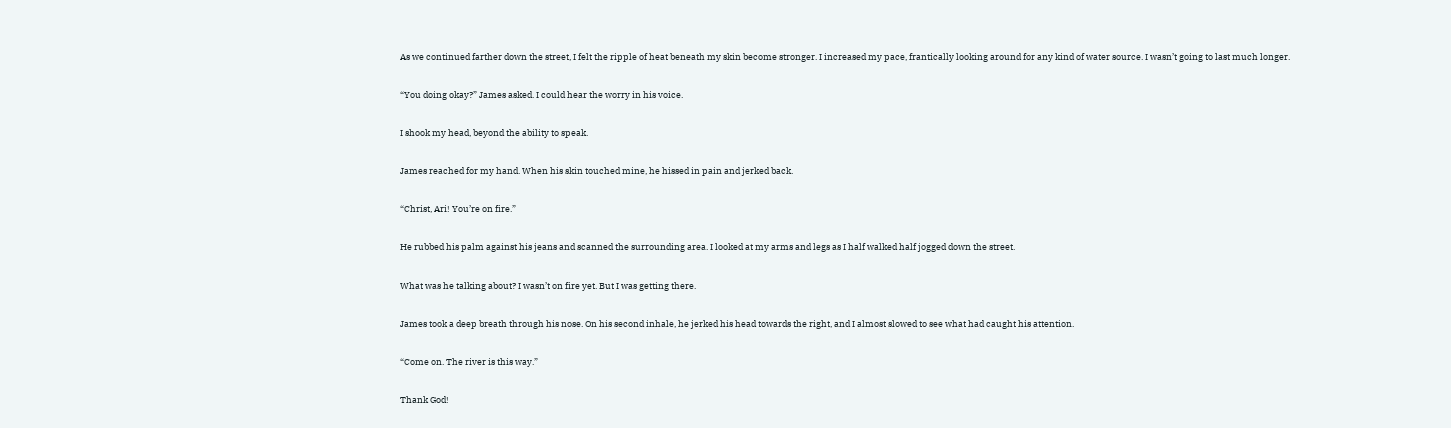As we continued farther down the street, I felt the ripple of heat beneath my skin become stronger. I increased my pace, frantically looking around for any kind of water source. I wasn’t going to last much longer.

“You doing okay?” James asked. I could hear the worry in his voice.

I shook my head, beyond the ability to speak.

James reached for my hand. When his skin touched mine, he hissed in pain and jerked back.

“Christ, Ari! You’re on fire.”

He rubbed his palm against his jeans and scanned the surrounding area. I looked at my arms and legs as I half walked half jogged down the street.

What was he talking about? I wasn’t on fire yet. But I was getting there.

James took a deep breath through his nose. On his second inhale, he jerked his head towards the right, and I almost slowed to see what had caught his attention.

“Come on. The river is this way.”

Thank God!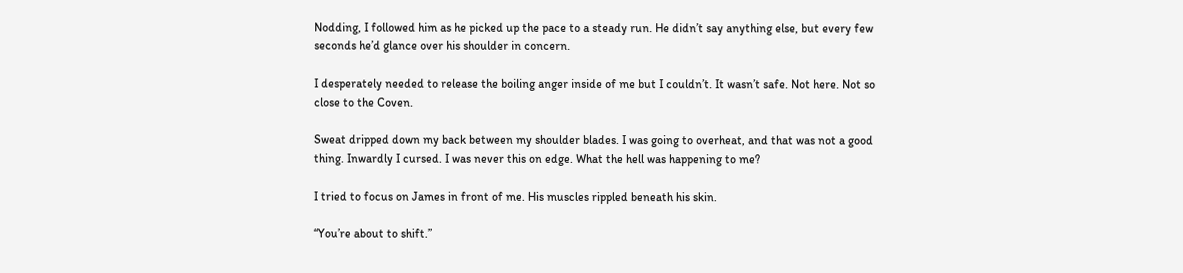Nodding, I followed him as he picked up the pace to a steady run. He didn’t say anything else, but every few seconds he’d glance over his shoulder in concern.

I desperately needed to release the boiling anger inside of me but I couldn’t. It wasn’t safe. Not here. Not so close to the Coven.

Sweat dripped down my back between my shoulder blades. I was going to overheat, and that was not a good thing. Inwardly I cursed. I was never this on edge. What the hell was happening to me?

I tried to focus on James in front of me. His muscles rippled beneath his skin.

“You’re about to shift.”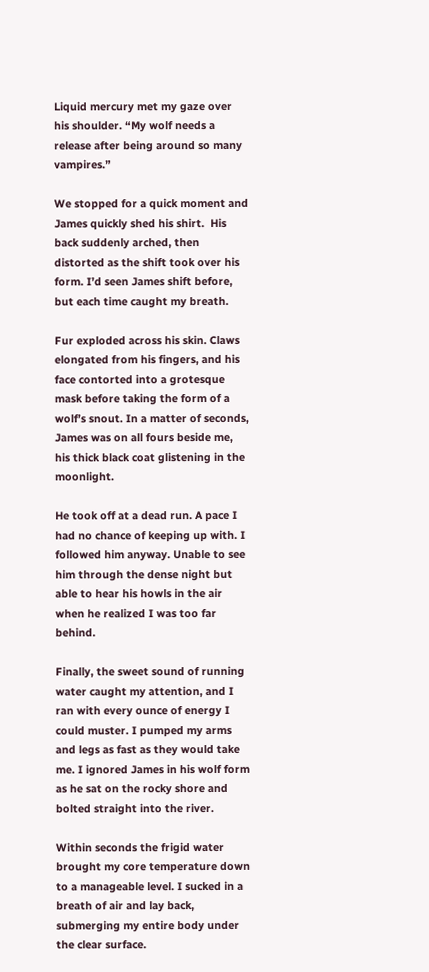Liquid mercury met my gaze over his shoulder. “My wolf needs a release after being around so many vampires.”

We stopped for a quick moment and James quickly shed his shirt.  His back suddenly arched, then distorted as the shift took over his form. I’d seen James shift before, but each time caught my breath.

Fur exploded across his skin. Claws elongated from his fingers, and his face contorted into a grotesque mask before taking the form of a wolf’s snout. In a matter of seconds, James was on all fours beside me, his thick black coat glistening in the moonlight.

He took off at a dead run. A pace I had no chance of keeping up with. I followed him anyway. Unable to see him through the dense night but able to hear his howls in the air when he realized I was too far behind.

Finally, the sweet sound of running water caught my attention, and I ran with every ounce of energy I could muster. I pumped my arms and legs as fast as they would take me. I ignored James in his wolf form as he sat on the rocky shore and bolted straight into the river.

Within seconds the frigid water brought my core temperature down to a manageable level. I sucked in a breath of air and lay back, submerging my entire body under the clear surface.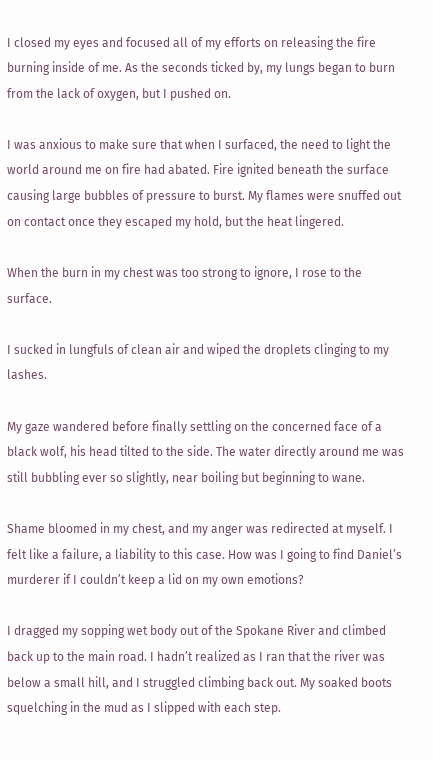I closed my eyes and focused all of my efforts on releasing the fire burning inside of me. As the seconds ticked by, my lungs began to burn from the lack of oxygen, but I pushed on.

I was anxious to make sure that when I surfaced, the need to light the world around me on fire had abated. Fire ignited beneath the surface causing large bubbles of pressure to burst. My flames were snuffed out on contact once they escaped my hold, but the heat lingered.

When the burn in my chest was too strong to ignore, I rose to the surface.

I sucked in lungfuls of clean air and wiped the droplets clinging to my lashes.

My gaze wandered before finally settling on the concerned face of a black wolf, his head tilted to the side. The water directly around me was still bubbling ever so slightly, near boiling but beginning to wane.

Shame bloomed in my chest, and my anger was redirected at myself. I felt like a failure, a liability to this case. How was I going to find Daniel’s murderer if I couldn’t keep a lid on my own emotions?

I dragged my sopping wet body out of the Spokane River and climbed back up to the main road. I hadn’t realized as I ran that the river was below a small hill, and I struggled climbing back out. My soaked boots squelching in the mud as I slipped with each step.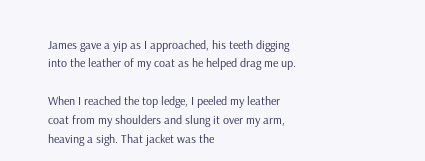James gave a yip as I approached, his teeth digging into the leather of my coat as he helped drag me up.

When I reached the top ledge, I peeled my leather coat from my shoulders and slung it over my arm, heaving a sigh. That jacket was the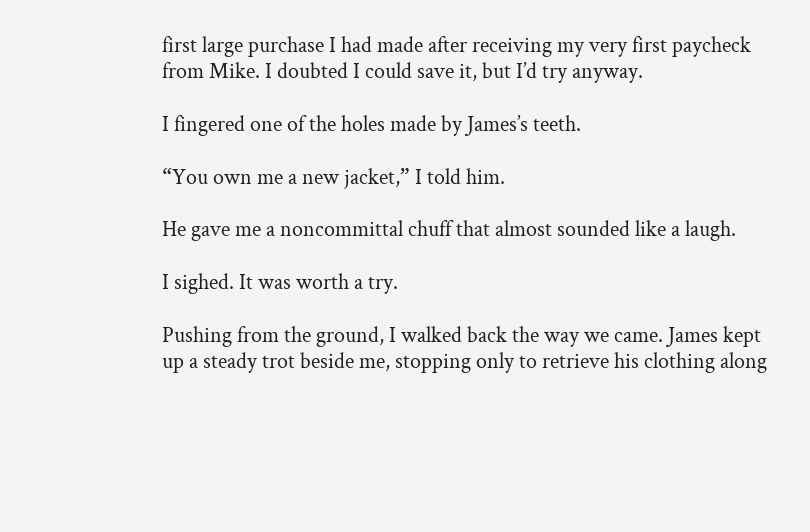first large purchase I had made after receiving my very first paycheck from Mike. I doubted I could save it, but I’d try anyway.

I fingered one of the holes made by James’s teeth.

“You own me a new jacket,” I told him.

He gave me a noncommittal chuff that almost sounded like a laugh.

I sighed. It was worth a try.

Pushing from the ground, I walked back the way we came. James kept up a steady trot beside me, stopping only to retrieve his clothing along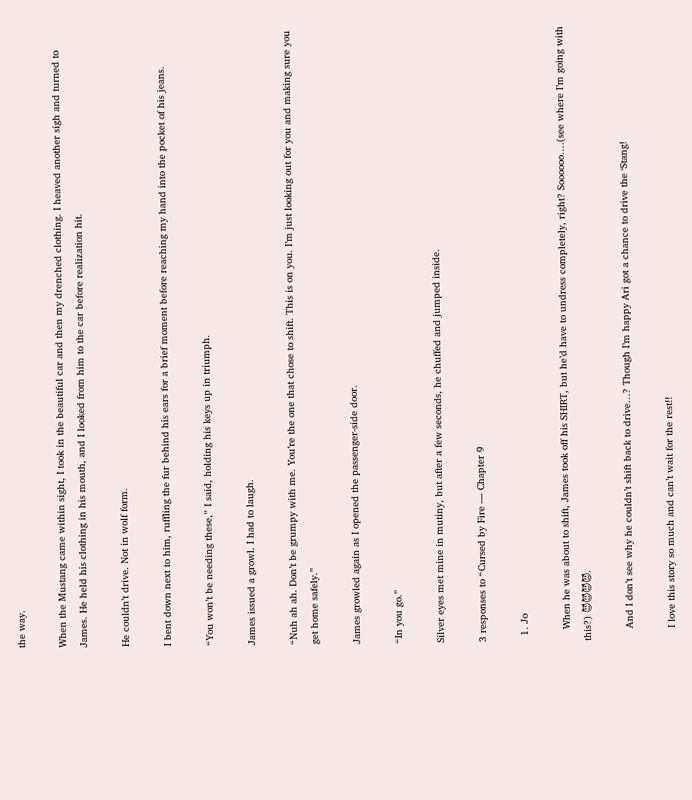the way.

When the Mustang came within sight, I took in the beautiful car and then my drenched clothing. I heaved another sigh and turned to James. He held his clothing in his mouth, and I looked from him to the car before realization hit.

He couldn’t drive. Not in wolf form.

I bent down next to him, ruffling the fur behind his ears for a brief moment before reaching my hand into the pocket of his jeans.

“You won’t be needing these,” I said, holding his keys up in triumph.

James issued a growl. I had to laugh.

“Nuh ah ah. Don’t be grumpy with me. You’re the one that chose to shift. This is on you. I’m just looking out for you and making sure you get home safely.”

James growled again as I opened the passenger-side door.

“In you go.”

Silver eyes met mine in mutiny, but after a few seconds, he chuffed and jumped inside.

3 responses to “Cursed by Fire — Chapter 9

  1. Jo

    When he was about to shift, James took off his SHIRT, but he’d have to undress completely, right? Soooooo….(see where I’m going with this?) 😈😈😈😈.

    And I don’t see why he couldn’t shift back to drive…? Though I’m happy Ari got a chance to drive the ‘Stang!

    I love this story so much and can’t wait for the rest!!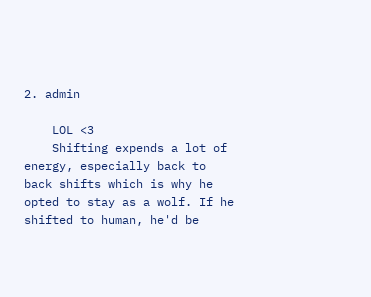2. admin

    LOL <3
    Shifting expends a lot of energy, especially back to back shifts which is why he opted to stay as a wolf. If he shifted to human, he'd be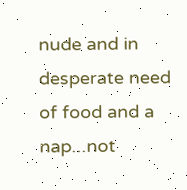nude and in desperate need of food and a nap...not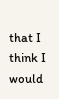that I think I would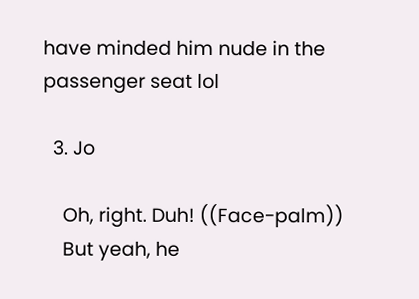have minded him nude in the passenger seat lol

  3. Jo

    Oh, right. Duh! ((Face-palm))
    But yeah, he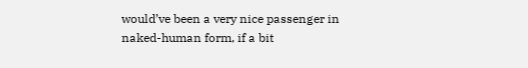would’ve been a very nice passenger in naked-human form, if a bit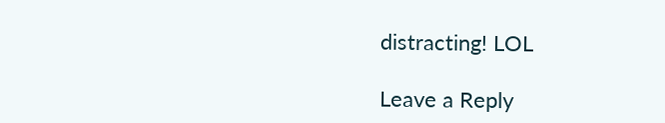distracting! LOL

Leave a Reply